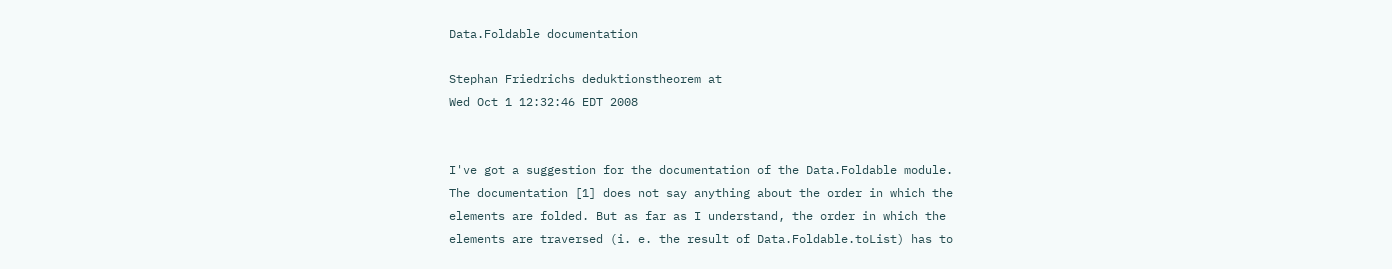Data.Foldable documentation

Stephan Friedrichs deduktionstheorem at
Wed Oct 1 12:32:46 EDT 2008


I've got a suggestion for the documentation of the Data.Foldable module.
The documentation [1] does not say anything about the order in which the
elements are folded. But as far as I understand, the order in which the
elements are traversed (i. e. the result of Data.Foldable.toList) has to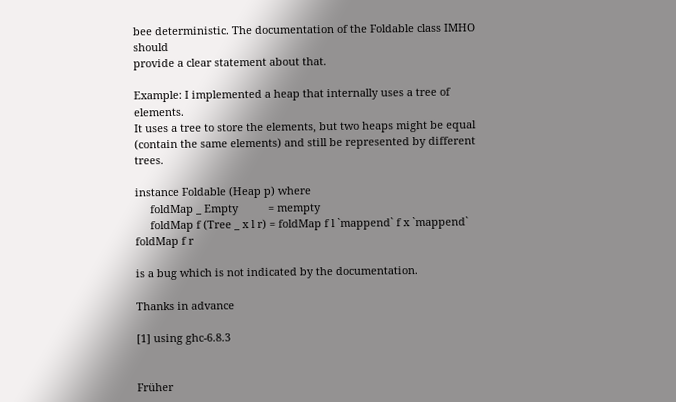bee deterministic. The documentation of the Foldable class IMHO should
provide a clear statement about that.

Example: I implemented a heap that internally uses a tree of elements.
It uses a tree to store the elements, but two heaps might be equal
(contain the same elements) and still be represented by different trees.

instance Foldable (Heap p) where
     foldMap _ Empty          = mempty
     foldMap f (Tree _ x l r) = foldMap f l `mappend` f x `mappend`
foldMap f r

is a bug which is not indicated by the documentation.

Thanks in advance

[1] using ghc-6.8.3


Früher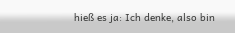hieß es ja: Ich denke, also bin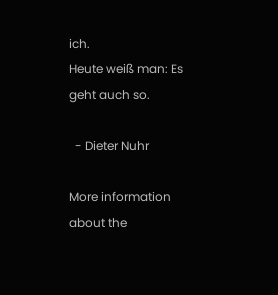ich.
Heute weiß man: Es geht auch so.

  - Dieter Nuhr

More information about the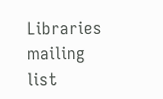Libraries mailing list